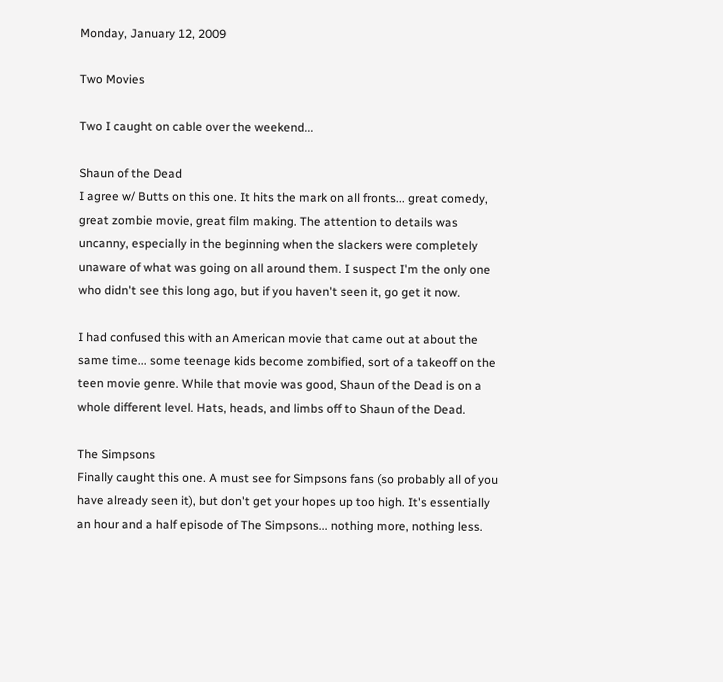Monday, January 12, 2009

Two Movies

Two I caught on cable over the weekend...

Shaun of the Dead
I agree w/ Butts on this one. It hits the mark on all fronts... great comedy, great zombie movie, great film making. The attention to details was uncanny, especially in the beginning when the slackers were completely unaware of what was going on all around them. I suspect I'm the only one who didn't see this long ago, but if you haven't seen it, go get it now.

I had confused this with an American movie that came out at about the same time... some teenage kids become zombified, sort of a takeoff on the teen movie genre. While that movie was good, Shaun of the Dead is on a whole different level. Hats, heads, and limbs off to Shaun of the Dead.

The Simpsons
Finally caught this one. A must see for Simpsons fans (so probably all of you have already seen it), but don't get your hopes up too high. It's essentially an hour and a half episode of The Simpsons... nothing more, nothing less.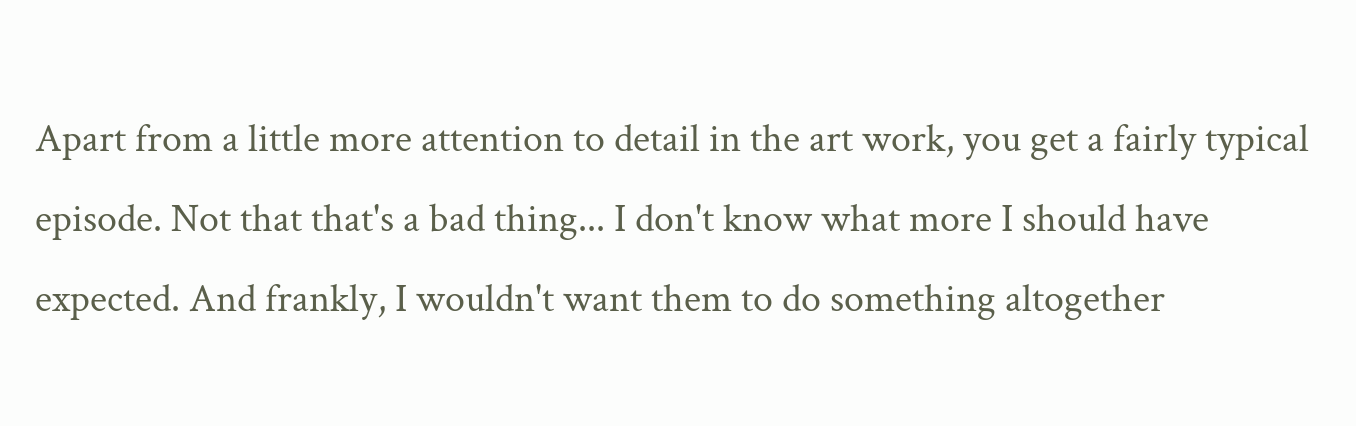Apart from a little more attention to detail in the art work, you get a fairly typical episode. Not that that's a bad thing... I don't know what more I should have expected. And frankly, I wouldn't want them to do something altogether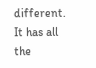different. It has all the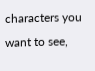characters you want to see,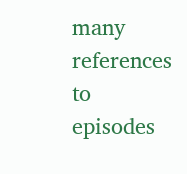many references to episodes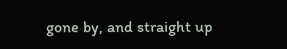gone by, and straight up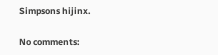Simpsons hijinx.

No comments: